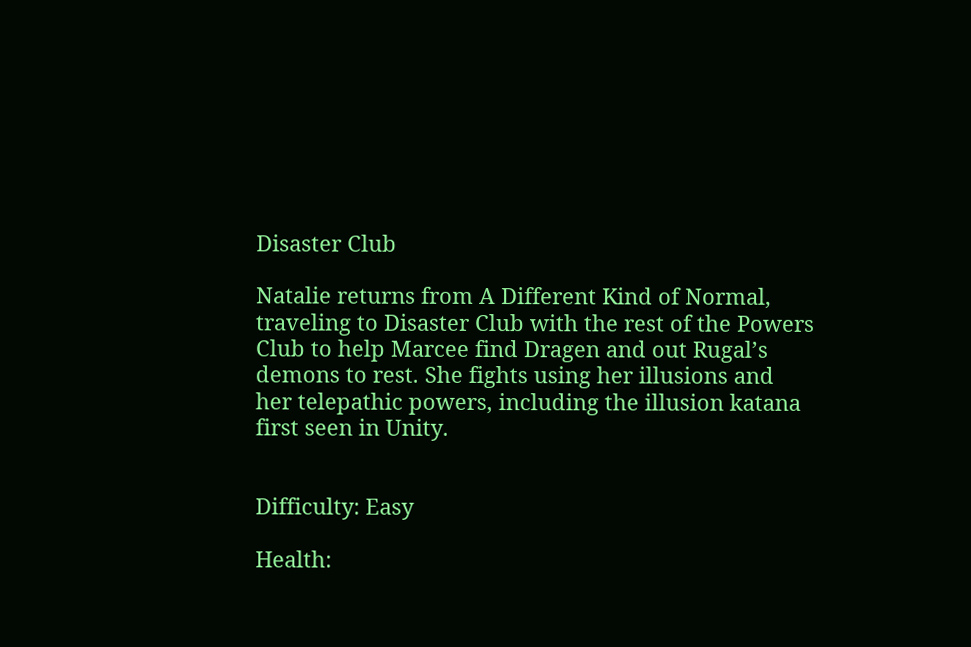Disaster Club

Natalie returns from A Different Kind of Normal, traveling to Disaster Club with the rest of the Powers Club to help Marcee find Dragen and out Rugal’s demons to rest. She fights using her illusions and her telepathic powers, including the illusion katana first seen in Unity.


Difficulty: Easy

Health: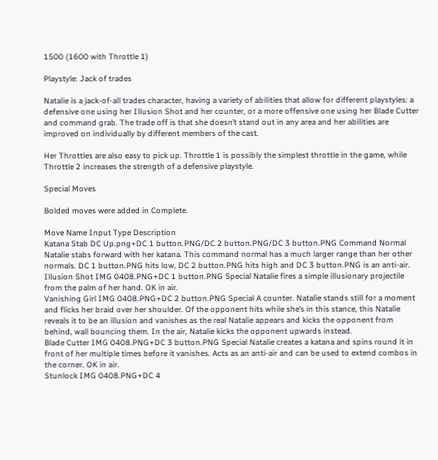1500 (1600 with Throttle 1)

Playstyle: Jack of trades

Natalie is a jack-of-all trades character, having a variety of abilities that allow for different playstyles: a defensive one using her Illusion Shot and her counter, or a more offensive one using her Blade Cutter and command grab. The trade off is that she doesn’t stand out in any area and her abilities are improved on individually by different members of the cast.

Her Throttles are also easy to pick up. Throttle 1 is possibly the simplest throttle in the game, while Throttle 2 increases the strength of a defensive playstyle.

Special Moves

Bolded moves were added in Complete.

Move Name Input Type Description
Katana Stab DC Up.png+DC 1 button.PNG/DC 2 button.PNG/DC 3 button.PNG Command Normal Natalie stabs forward with her katana. This command normal has a much larger range than her other normals. DC 1 button.PNG hits low, DC 2 button.PNG hits high and DC 3 button.PNG is an anti-air.
Illusion Shot IMG 0408.PNG+DC 1 button.PNG Special Natalie fires a simple illusionary projectile from the palm of her hand. OK in air.
Vanishing Girl IMG 0408.PNG+DC 2 button.PNG Special A counter. Natalie stands still for a moment and flicks her braid over her shoulder. Of the opponent hits while she’s in this stance, this Natalie reveals it to be an illusion and vanishes as the real Natalie appears and kicks the opponent from behind, wall bouncing them. In the air, Natalie kicks the opponent upwards instead.
Blade Cutter IMG 0408.PNG+DC 3 button.PNG Special Natalie creates a katana and spins round it in front of her multiple times before it vanishes. Acts as an anti-air and can be used to extend combos in the corner. OK in air.
Stunlock IMG 0408.PNG+DC 4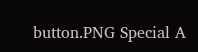button.PNG Special A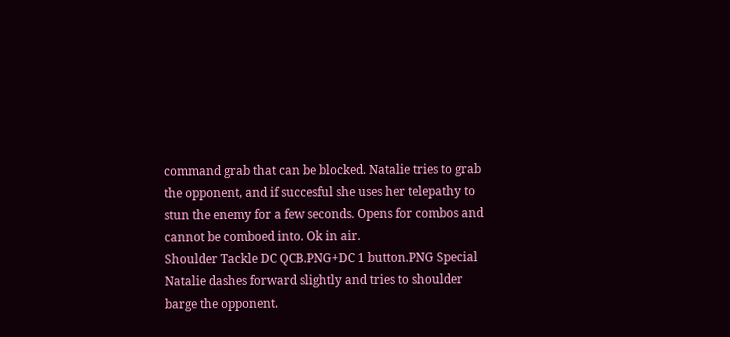command grab that can be blocked. Natalie tries to grab the opponent, and if succesful she uses her telepathy to stun the enemy for a few seconds. Opens for combos and cannot be comboed into. Ok in air.
Shoulder Tackle DC QCB.PNG+DC 1 button.PNG Special Natalie dashes forward slightly and tries to shoulder barge the opponent.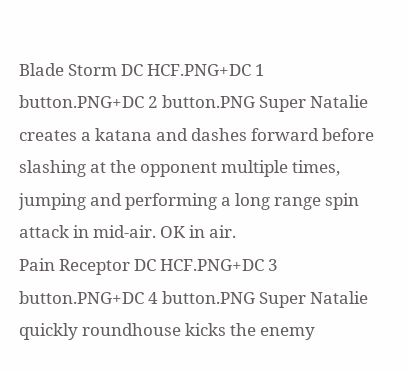Blade Storm DC HCF.PNG+DC 1 button.PNG+DC 2 button.PNG Super Natalie creates a katana and dashes forward before slashing at the opponent multiple times, jumping and performing a long range spin attack in mid-air. OK in air.
Pain Receptor DC HCF.PNG+DC 3 button.PNG+DC 4 button.PNG Super Natalie quickly roundhouse kicks the enemy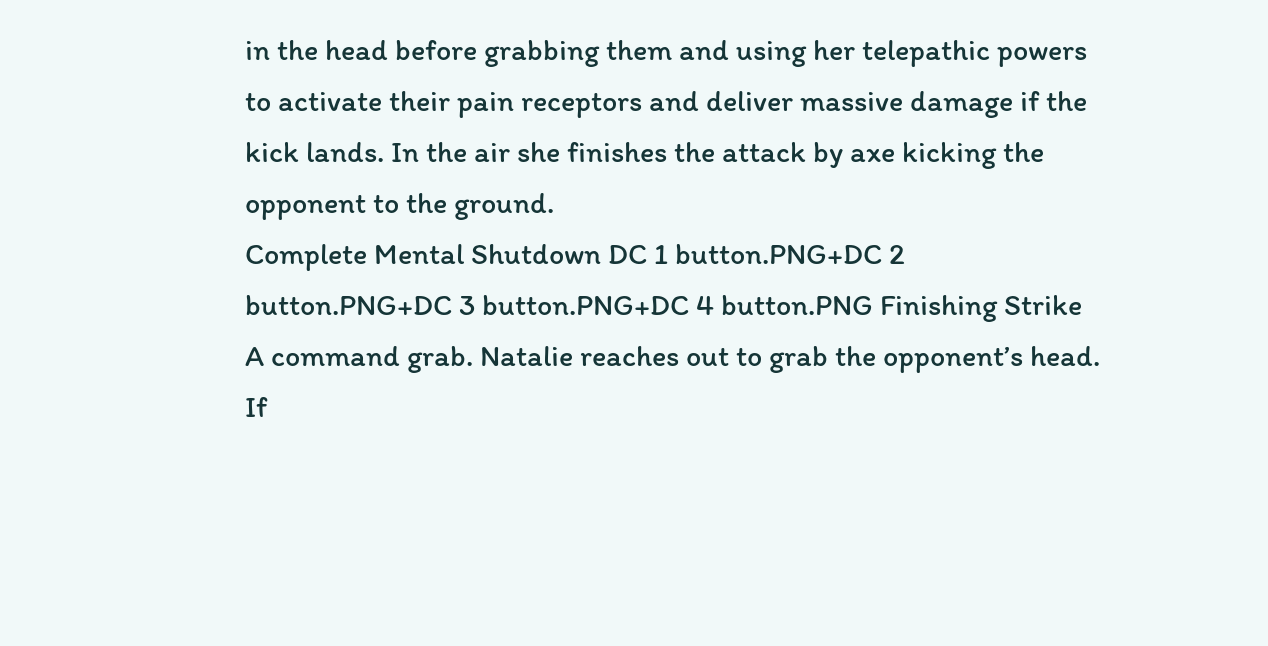in the head before grabbing them and using her telepathic powers to activate their pain receptors and deliver massive damage if the kick lands. In the air she finishes the attack by axe kicking the opponent to the ground.
Complete Mental Shutdown DC 1 button.PNG+DC 2 button.PNG+DC 3 button.PNG+DC 4 button.PNG Finishing Strike A command grab. Natalie reaches out to grab the opponent’s head. If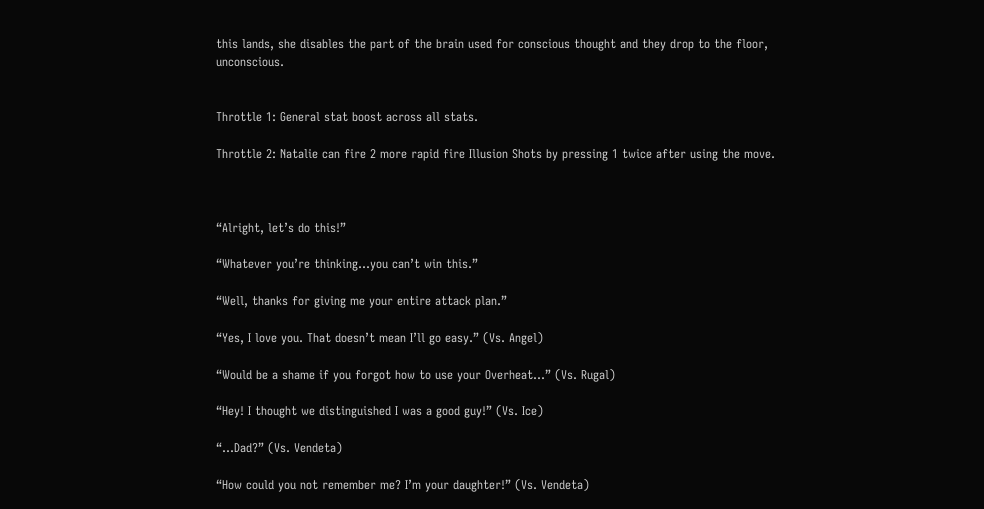this lands, she disables the part of the brain used for conscious thought and they drop to the floor, unconscious.


Throttle 1: General stat boost across all stats.

Throttle 2: Natalie can fire 2 more rapid fire Illusion Shots by pressing 1 twice after using the move.



“Alright, let’s do this!”

“Whatever you’re thinking...you can’t win this.”

“Well, thanks for giving me your entire attack plan.”

“Yes, I love you. That doesn’t mean I’ll go easy.” (Vs. Angel)

“Would be a shame if you forgot how to use your Overheat...” (Vs. Rugal)

“Hey! I thought we distinguished I was a good guy!” (Vs. Ice)

“...Dad?” (Vs. Vendeta)

“How could you not remember me? I’m your daughter!” (Vs. Vendeta)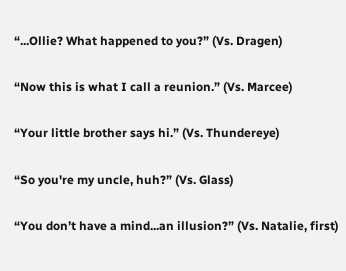“...Ollie? What happened to you?” (Vs. Dragen)

“Now this is what I call a reunion.” (Vs. Marcee)

“Your little brother says hi.” (Vs. Thundereye)

“So you're my uncle, huh?” (Vs. Glass)

“You don’t have a mind...an illusion?” (Vs. Natalie, first)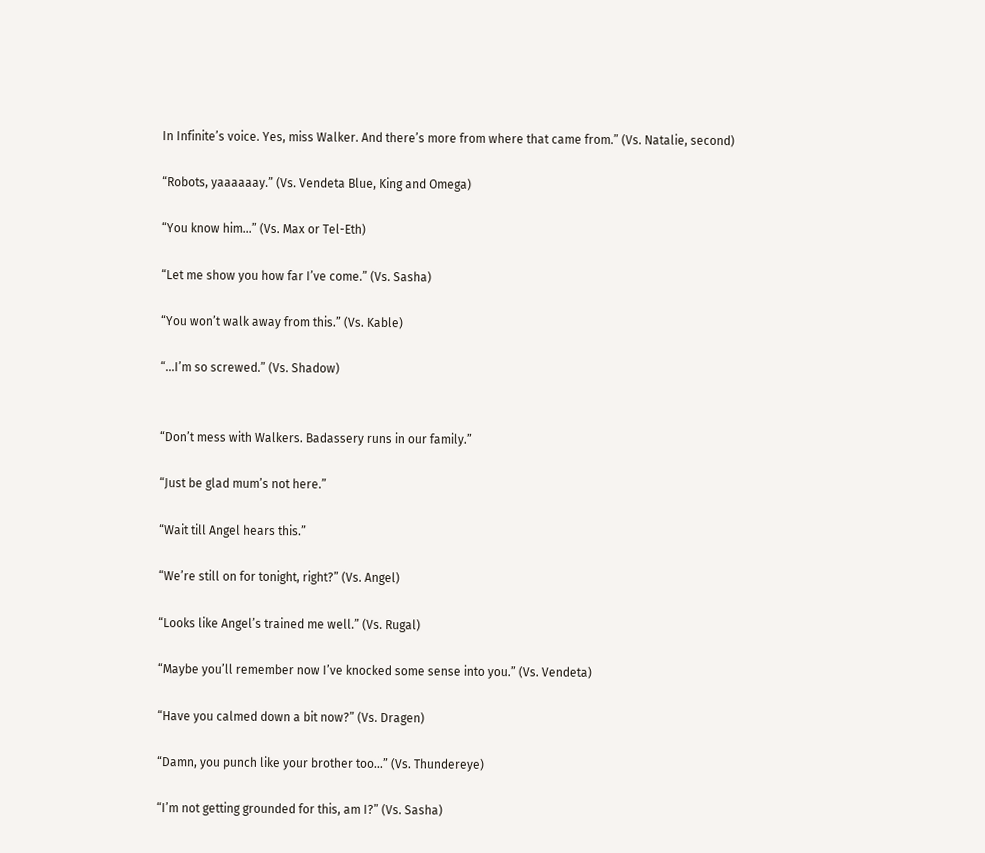In Infinite’s voice. Yes, miss Walker. And there’s more from where that came from.” (Vs. Natalie, second)

“Robots, yaaaaaay.” (Vs. Vendeta Blue, King and Omega)

“You know him...” (Vs. Max or Tel-Eth)

“Let me show you how far I’ve come.” (Vs. Sasha)

“You won’t walk away from this.” (Vs. Kable)

“...I’m so screwed.” (Vs. Shadow)


“Don’t mess with Walkers. Badassery runs in our family.”

“Just be glad mum’s not here.”

“Wait till Angel hears this.”

“We’re still on for tonight, right?” (Vs. Angel)

“Looks like Angel’s trained me well.” (Vs. Rugal)

“Maybe you’ll remember now I’ve knocked some sense into you.” (Vs. Vendeta)

“Have you calmed down a bit now?” (Vs. Dragen)

“Damn, you punch like your brother too...” (Vs. Thundereye)

“I’m not getting grounded for this, am I?” (Vs. Sasha)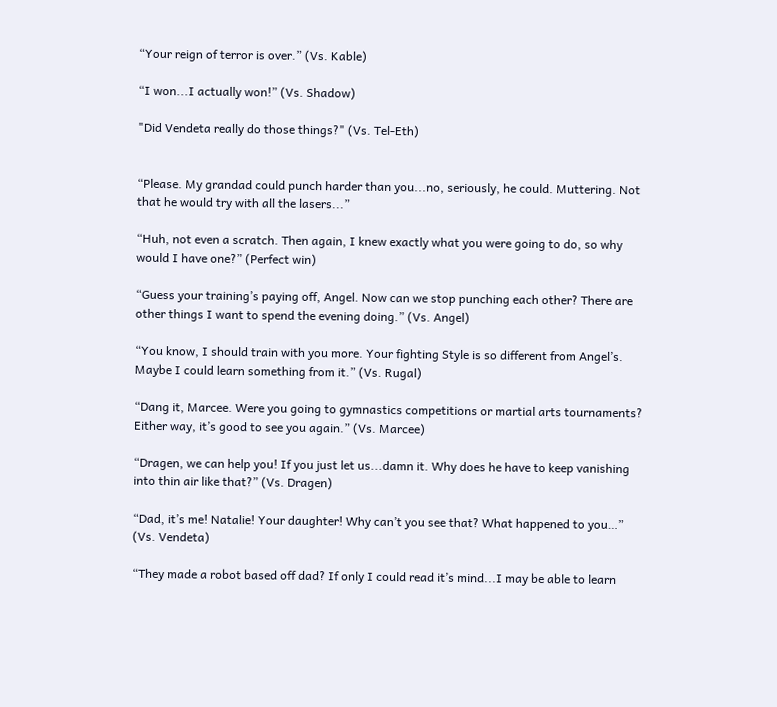“Your reign of terror is over.” (Vs. Kable)

“I won...I actually won!” (Vs. Shadow)

"Did Vendeta really do those things?" (Vs. Tel-Eth)


“Please. My grandad could punch harder than you...no, seriously, he could. Muttering. Not that he would try with all the lasers...”

“Huh, not even a scratch. Then again, I knew exactly what you were going to do, so why would I have one?” (Perfect win)

“Guess your training’s paying off, Angel. Now can we stop punching each other? There are other things I want to spend the evening doing.” (Vs. Angel)

“You know, I should train with you more. Your fighting Style is so different from Angel’s. Maybe I could learn something from it.” (Vs. Rugal)

“Dang it, Marcee. Were you going to gymnastics competitions or martial arts tournaments? Either way, it’s good to see you again.” (Vs. Marcee)

“Dragen, we can help you! If you just let us...damn it. Why does he have to keep vanishing into thin air like that?” (Vs. Dragen)

“Dad, it’s me! Natalie! Your daughter! Why can’t you see that? What happened to you…” (Vs. Vendeta)

“They made a robot based off dad? If only I could read it’s mind...I may be able to learn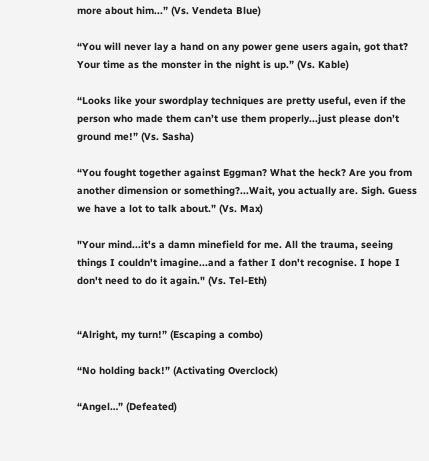more about him...” (Vs. Vendeta Blue)

“You will never lay a hand on any power gene users again, got that? Your time as the monster in the night is up.” (Vs. Kable)

“Looks like your swordplay techniques are pretty useful, even if the person who made them can’t use them properly...just please don’t ground me!” (Vs. Sasha)

“You fought together against Eggman? What the heck? Are you from another dimension or something?...Wait, you actually are. Sigh. Guess we have a lot to talk about.” (Vs. Max)

"Your mind...it's a damn minefield for me. All the trauma, seeing things I couldn't imagine...and a father I don't recognise. I hope I don't need to do it again." (Vs. Tel-Eth)


“Alright, my turn!” (Escaping a combo)

“No holding back!” (Activating Overclock)

“Angel…” (Defeated)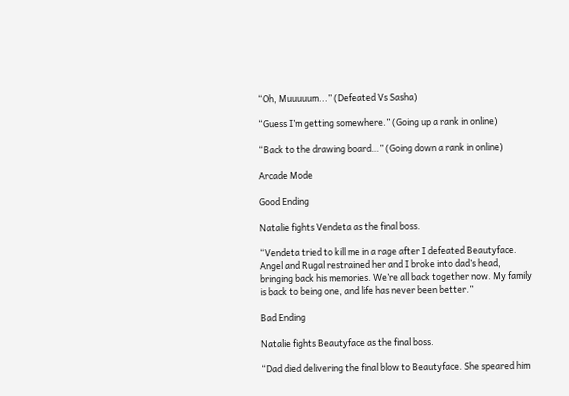“Oh, Muuuuum...” (Defeated Vs Sasha)

“Guess I’m getting somewhere.” (Going up a rank in online)

“Back to the drawing board…” (Going down a rank in online)

Arcade Mode

Good Ending

Natalie fights Vendeta as the final boss.

“Vendeta tried to kill me in a rage after I defeated Beautyface. Angel and Rugal restrained her and I broke into dad’s head, bringing back his memories. We’re all back together now. My family is back to being one, and life has never been better.”

Bad Ending

Natalie fights Beautyface as the final boss.

“Dad died delivering the final blow to Beautyface. She speared him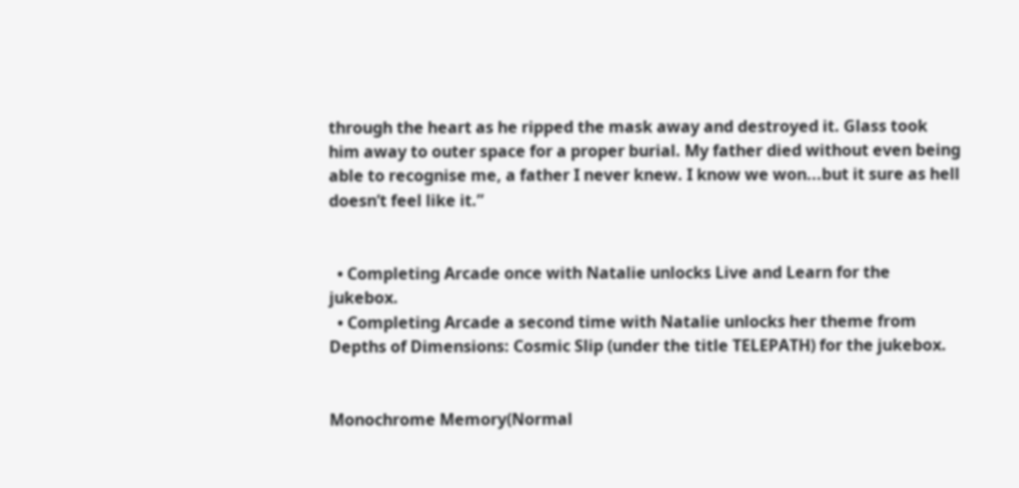through the heart as he ripped the mask away and destroyed it. Glass took him away to outer space for a proper burial. My father died without even being able to recognise me, a father I never knew. I know we won...but it sure as hell doesn’t feel like it.”


  • Completing Arcade once with Natalie unlocks Live and Learn for the jukebox.
  • Completing Arcade a second time with Natalie unlocks her theme from Depths of Dimensions: Cosmic Slip (under the title TELEPATH) for the jukebox.


Monochrome Memory(Normal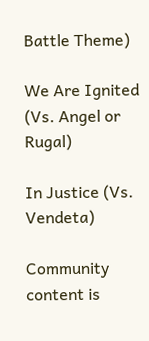Battle Theme)

We Are Ignited (Vs. Angel or Rugal)

In Justice (Vs. Vendeta)

Community content is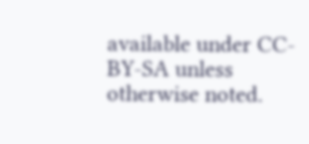available under CC-BY-SA unless otherwise noted.